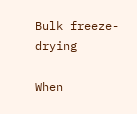Bulk freeze-drying

When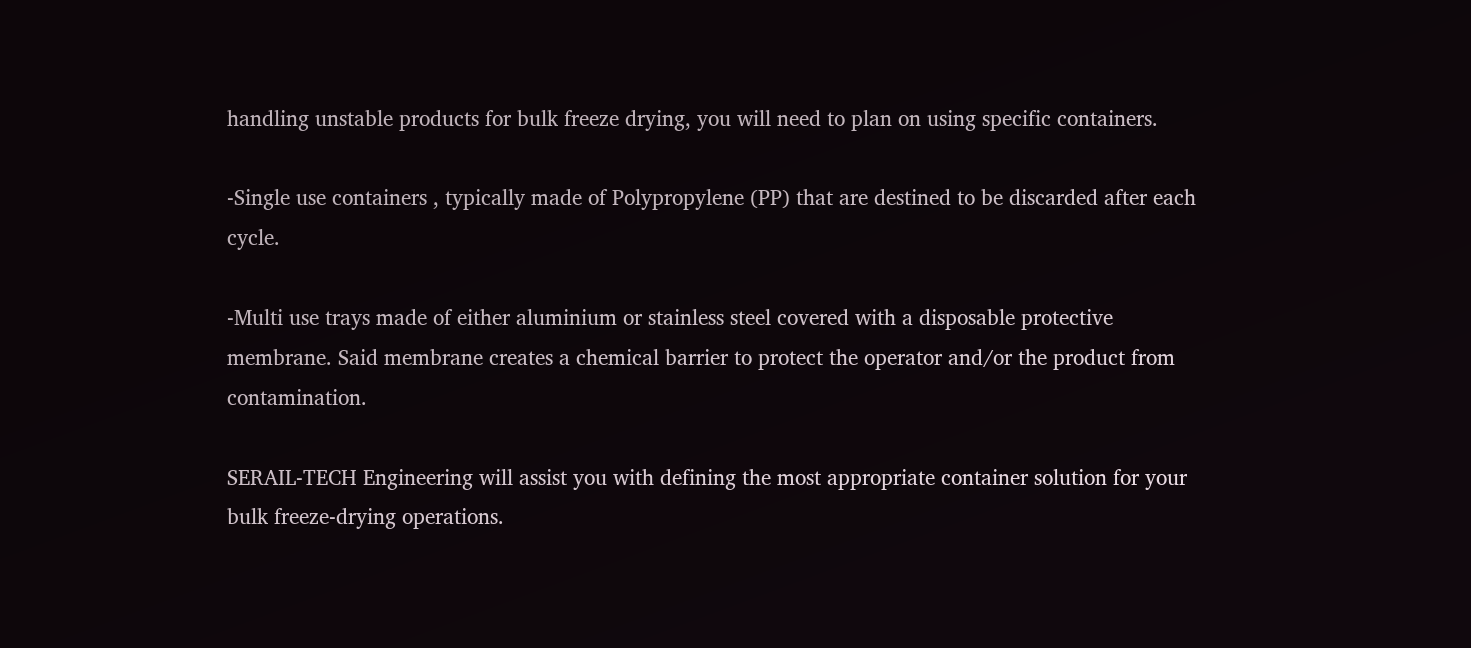handling unstable products for bulk freeze drying, you will need to plan on using specific containers.

-Single use containers , typically made of Polypropylene (PP) that are destined to be discarded after each cycle.

-Multi use trays made of either aluminium or stainless steel covered with a disposable protective membrane. Said membrane creates a chemical barrier to protect the operator and/or the product from contamination.

SERAIL-TECH Engineering will assist you with defining the most appropriate container solution for your bulk freeze-drying operations.